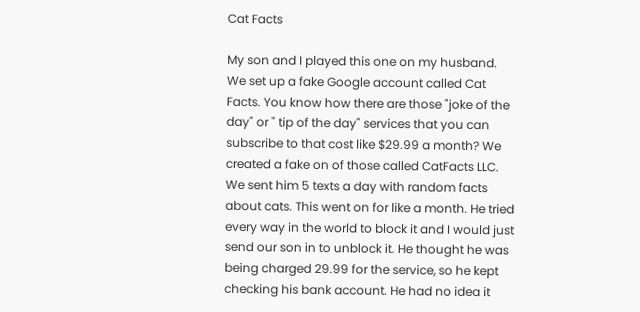Cat Facts

My son and I played this one on my husband. We set up a fake Google account called Cat Facts. You know how there are those "joke of the day" or " tip of the day" services that you can subscribe to that cost like $29.99 a month? We created a fake on of those called CatFacts LLC. We sent him 5 texts a day with random facts about cats. This went on for like a month. He tried every way in the world to block it and I would just send our son in to unblock it. He thought he was being charged 29.99 for the service, so he kept checking his bank account. He had no idea it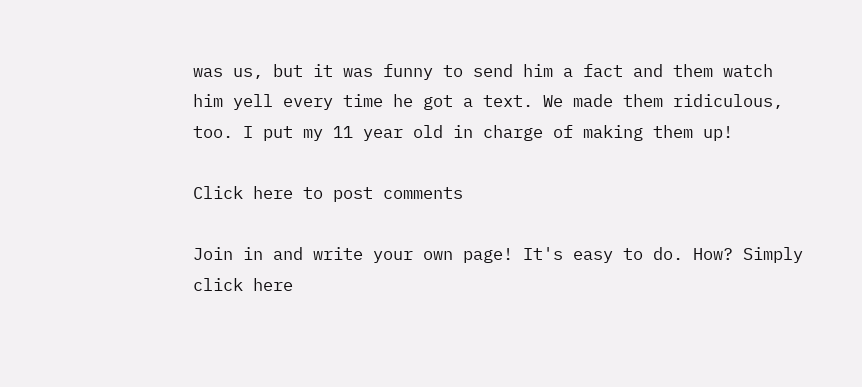was us, but it was funny to send him a fact and them watch him yell every time he got a text. We made them ridiculous, too. I put my 11 year old in charge of making them up!

Click here to post comments

Join in and write your own page! It's easy to do. How? Simply click here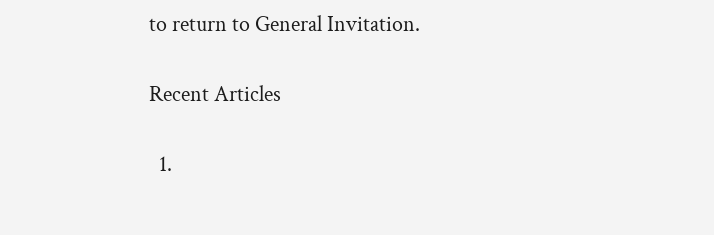to return to General Invitation.

Recent Articles

  1.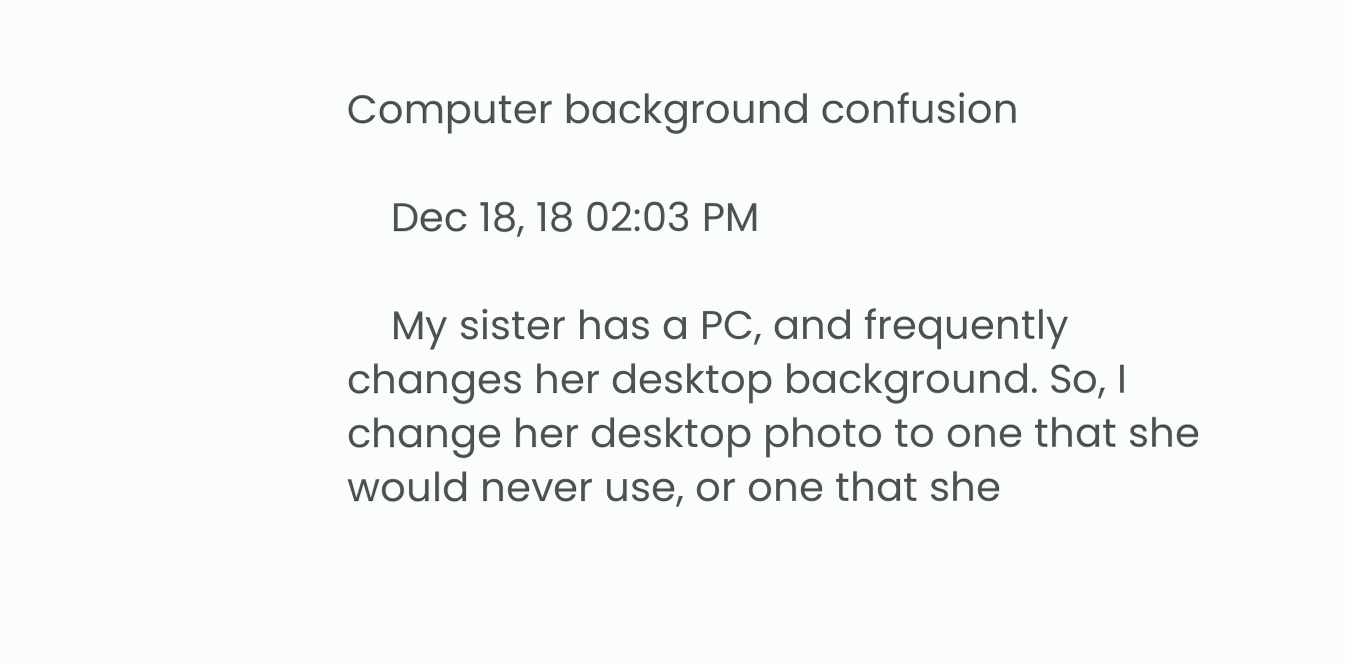Computer background confusion

    Dec 18, 18 02:03 PM

    My sister has a PC, and frequently changes her desktop background. So, I change her desktop photo to one that she would never use, or one that she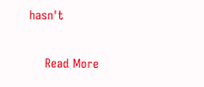hasn't

    Read More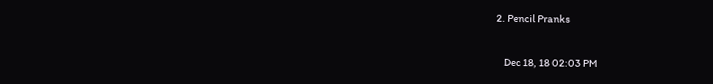2. Pencil Pranks

    Dec 18, 18 02:03 PM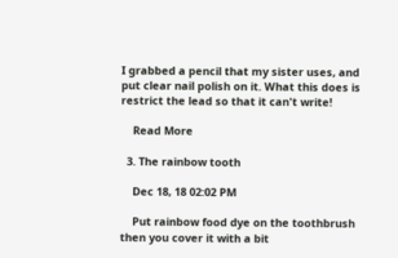I grabbed a pencil that my sister uses, and put clear nail polish on it. What this does is restrict the lead so that it can't write!

    Read More

  3. The rainbow tooth

    Dec 18, 18 02:02 PM

    Put rainbow food dye on the toothbrush then you cover it with a bit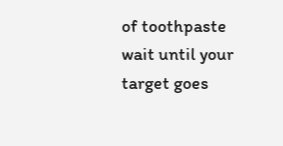of toothpaste wait until your target goes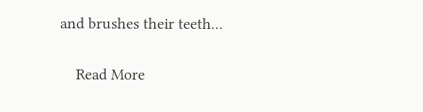and brushes their teeth...

    Read More